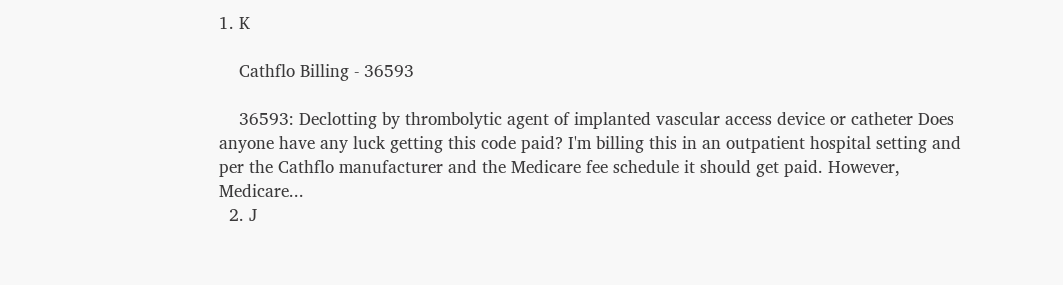1. K

    Cathflo Billing - 36593

    36593: Declotting by thrombolytic agent of implanted vascular access device or catheter Does anyone have any luck getting this code paid? I'm billing this in an outpatient hospital setting and per the Cathflo manufacturer and the Medicare fee schedule it should get paid. However, Medicare...
  2. J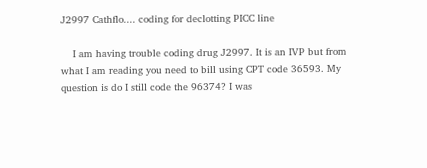J2997 Cathflo.... coding for declotting PICC line

    I am having trouble coding drug J2997. It is an IVP but from what I am reading you need to bill using CPT code 36593. My question is do I still code the 96374? I was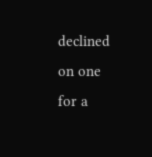declined on one for a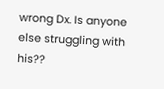wrong Dx. Is anyone else struggling with his??